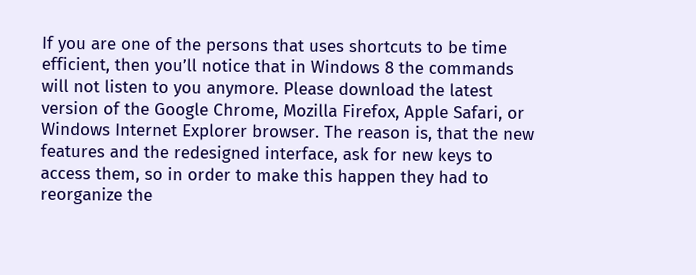If you are one of the persons that uses shortcuts to be time efficient, then you’ll notice that in Windows 8 the commands will not listen to you anymore. Please download the latest version of the Google Chrome, Mozilla Firefox, Apple Safari, or Windows Internet Explorer browser. The reason is, that the new features and the redesigned interface, ask for new keys to access them, so in order to make this happen they had to reorganize the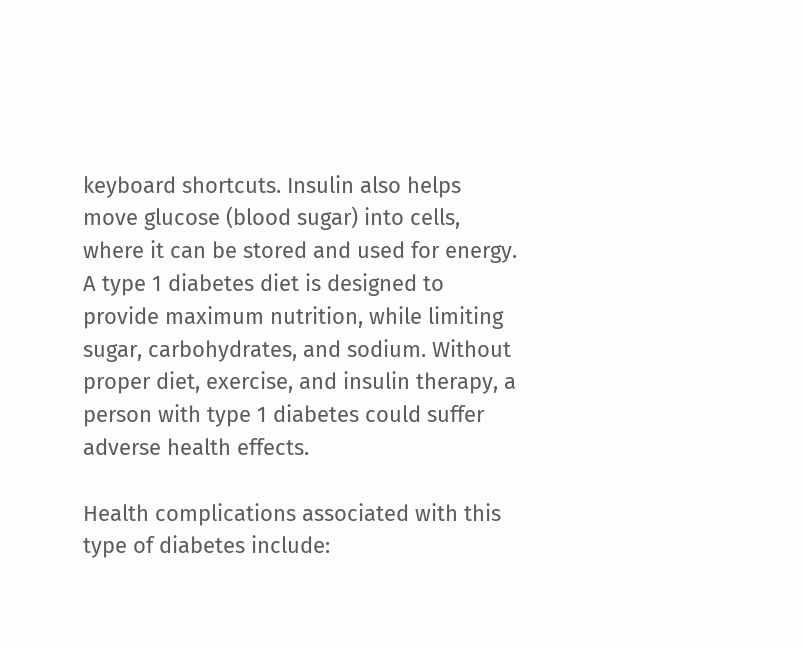keyboard shortcuts. Insulin also helps move glucose (blood sugar) into cells, where it can be stored and used for energy. A type 1 diabetes diet is designed to provide maximum nutrition, while limiting sugar, carbohydrates, and sodium. Without proper diet, exercise, and insulin therapy, a person with type 1 diabetes could suffer adverse health effects.

Health complications associated with this type of diabetes include: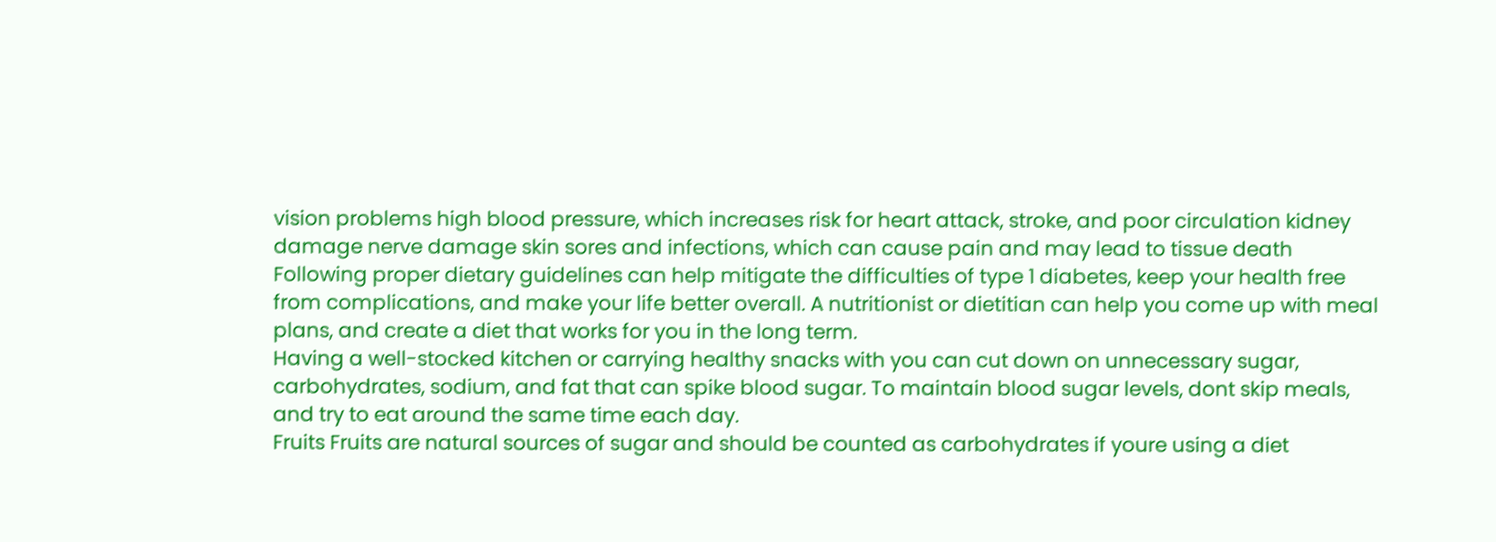vision problems high blood pressure, which increases risk for heart attack, stroke, and poor circulation kidney damage nerve damage skin sores and infections, which can cause pain and may lead to tissue death Following proper dietary guidelines can help mitigate the difficulties of type 1 diabetes, keep your health free from complications, and make your life better overall. A nutritionist or dietitian can help you come up with meal plans, and create a diet that works for you in the long term.
Having a well-stocked kitchen or carrying healthy snacks with you can cut down on unnecessary sugar, carbohydrates, sodium, and fat that can spike blood sugar. To maintain blood sugar levels, dont skip meals, and try to eat around the same time each day.
Fruits Fruits are natural sources of sugar and should be counted as carbohydrates if youre using a diet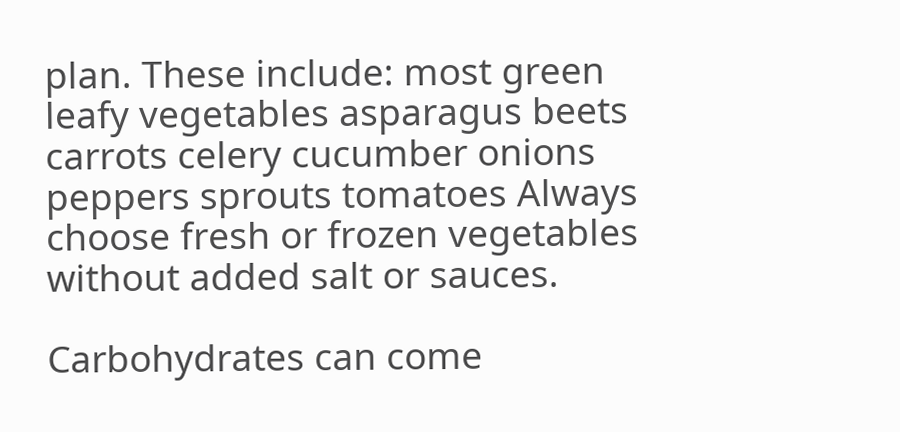plan. These include: most green leafy vegetables asparagus beets carrots celery cucumber onions peppers sprouts tomatoes Always choose fresh or frozen vegetables without added salt or sauces.

Carbohydrates can come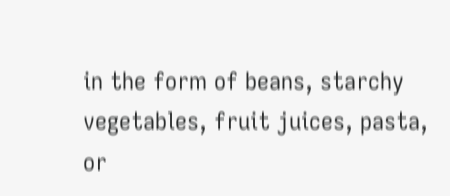in the form of beans, starchy vegetables, fruit juices, pasta, or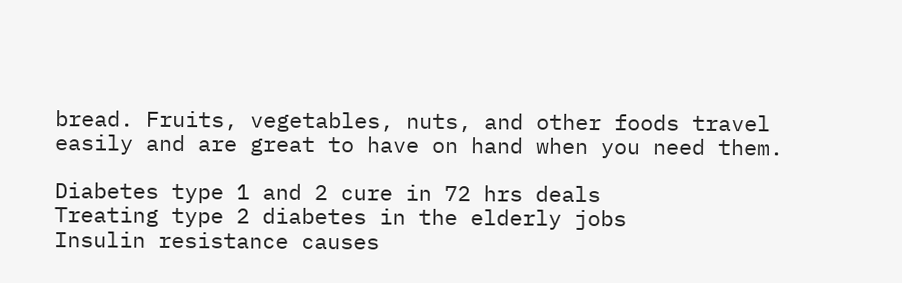bread. Fruits, vegetables, nuts, and other foods travel easily and are great to have on hand when you need them.

Diabetes type 1 and 2 cure in 72 hrs deals
Treating type 2 diabetes in the elderly jobs
Insulin resistance causes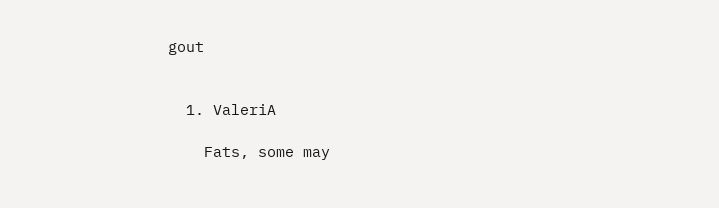gout


  1. ValeriA

    Fats, some may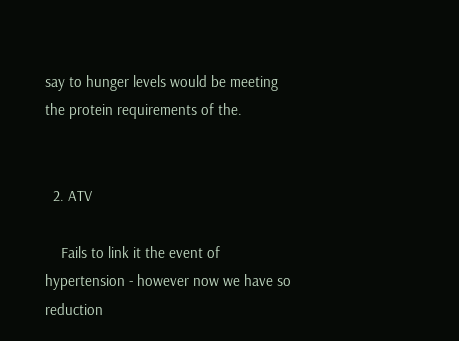say to hunger levels would be meeting the protein requirements of the.


  2. ATV

    Fails to link it the event of hypertension - however now we have so reduction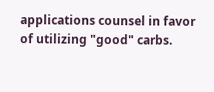applications counsel in favor of utilizing "good" carbs.